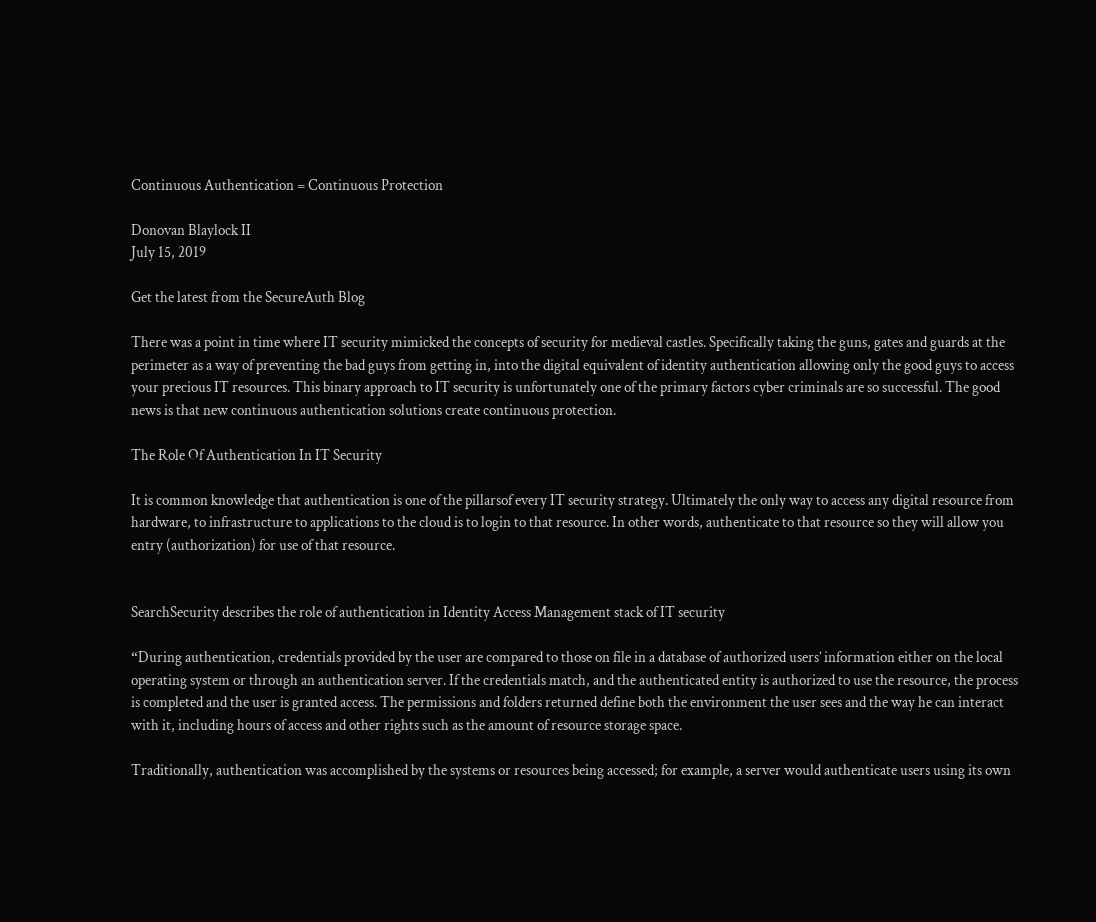Continuous Authentication = Continuous Protection

Donovan Blaylock II
July 15, 2019

Get the latest from the SecureAuth Blog

There was a point in time where IT security mimicked the concepts of security for medieval castles. Specifically taking the guns, gates and guards at the perimeter as a way of preventing the bad guys from getting in, into the digital equivalent of identity authentication allowing only the good guys to access your precious IT resources. This binary approach to IT security is unfortunately one of the primary factors cyber criminals are so successful. The good news is that new continuous authentication solutions create continuous protection.

The Role Of Authentication In IT Security

It is common knowledge that authentication is one of the pillarsof every IT security strategy. Ultimately the only way to access any digital resource from hardware, to infrastructure to applications to the cloud is to login to that resource. In other words, authenticate to that resource so they will allow you entry (authorization) for use of that resource.


SearchSecurity describes the role of authentication in Identity Access Management stack of IT security

“During authentication, credentials provided by the user are compared to those on file in a database of authorized users’ information either on the local operating system or through an authentication server. If the credentials match, and the authenticated entity is authorized to use the resource, the process is completed and the user is granted access. The permissions and folders returned define both the environment the user sees and the way he can interact with it, including hours of access and other rights such as the amount of resource storage space.

Traditionally, authentication was accomplished by the systems or resources being accessed; for example, a server would authenticate users using its own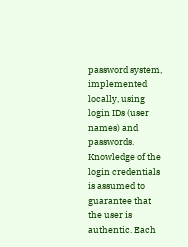password system, implemented locally, using login IDs (user names) and passwords. Knowledge of the login credentials is assumed to guarantee that the user is authentic. Each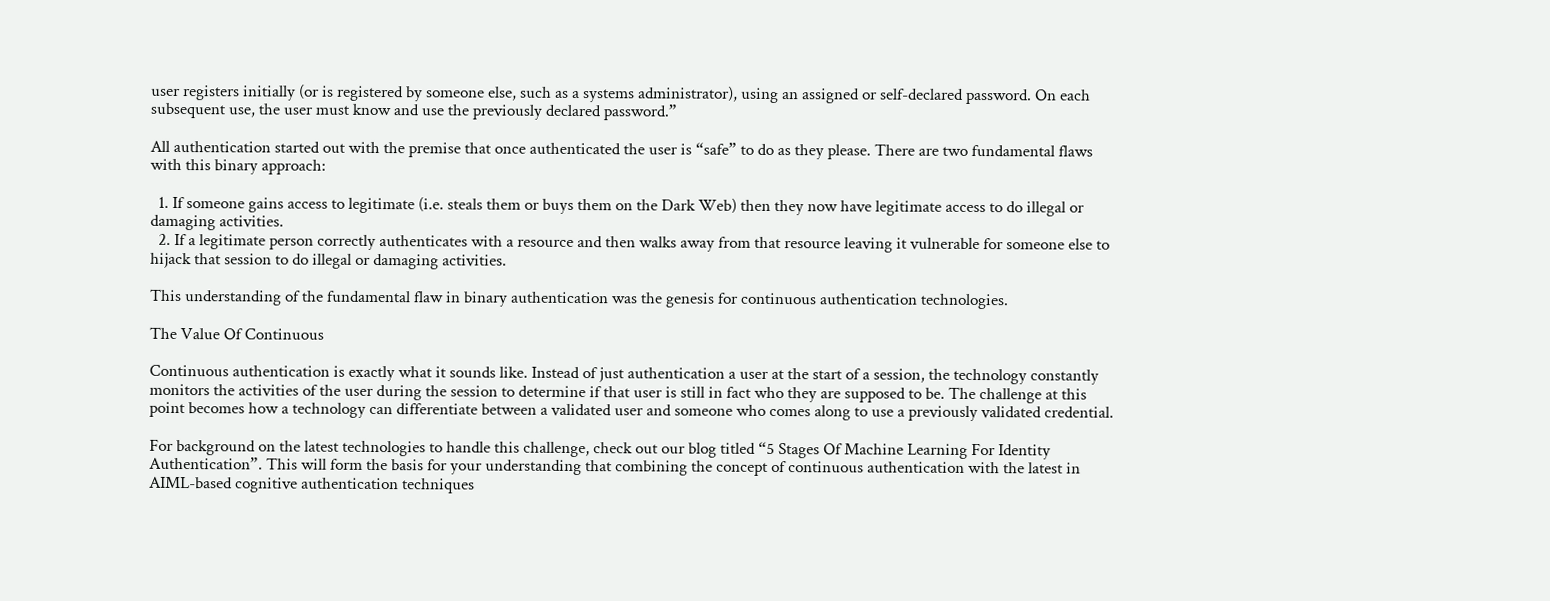user registers initially (or is registered by someone else, such as a systems administrator), using an assigned or self-declared password. On each subsequent use, the user must know and use the previously declared password.”

All authentication started out with the premise that once authenticated the user is “safe” to do as they please. There are two fundamental flaws with this binary approach:

  1. If someone gains access to legitimate (i.e. steals them or buys them on the Dark Web) then they now have legitimate access to do illegal or damaging activities.
  2. If a legitimate person correctly authenticates with a resource and then walks away from that resource leaving it vulnerable for someone else to hijack that session to do illegal or damaging activities.

This understanding of the fundamental flaw in binary authentication was the genesis for continuous authentication technologies.

The Value Of Continuous

Continuous authentication is exactly what it sounds like. Instead of just authentication a user at the start of a session, the technology constantly monitors the activities of the user during the session to determine if that user is still in fact who they are supposed to be. The challenge at this point becomes how a technology can differentiate between a validated user and someone who comes along to use a previously validated credential.

For background on the latest technologies to handle this challenge, check out our blog titled “5 Stages Of Machine Learning For Identity Authentication”. This will form the basis for your understanding that combining the concept of continuous authentication with the latest in AIML-based cognitive authentication techniques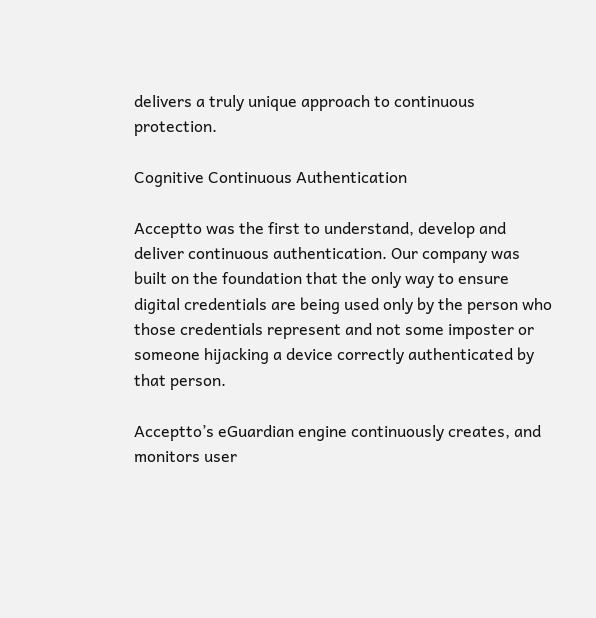delivers a truly unique approach to continuous protection.

Cognitive Continuous Authentication

Acceptto was the first to understand, develop and deliver continuous authentication. Our company was built on the foundation that the only way to ensure digital credentials are being used only by the person who those credentials represent and not some imposter or someone hijacking a device correctly authenticated by that person.

Acceptto’s eGuardian engine continuously creates, and monitors user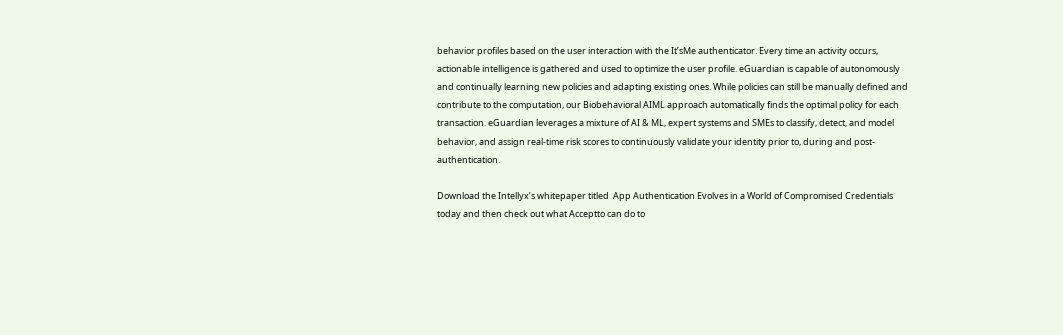behavior profiles based on the user interaction with the It’sMe authenticator. Every time an activity occurs, actionable intelligence is gathered and used to optimize the user profile. eGuardian is capable of autonomously and continually learning new policies and adapting existing ones. While policies can still be manually defined and contribute to the computation, our Biobehavioral AIML approach automatically finds the optimal policy for each transaction. eGuardian leverages a mixture of AI & ML, expert systems and SMEs to classify, detect, and model behavior, and assign real-time risk scores to continuously validate your identity prior to, during and post-authentication.

Download the Intellyx’s whitepaper titled  App Authentication Evolves in a World of Compromised Credentials today and then check out what Acceptto can do to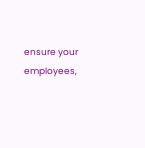ensure your employees,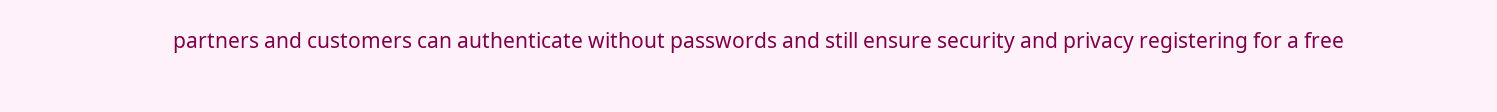partners and customers can authenticate without passwords and still ensure security and privacy registering for a free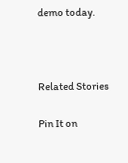demo today.



Related Stories

Pin It on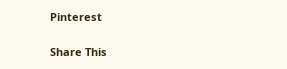Pinterest

Share This